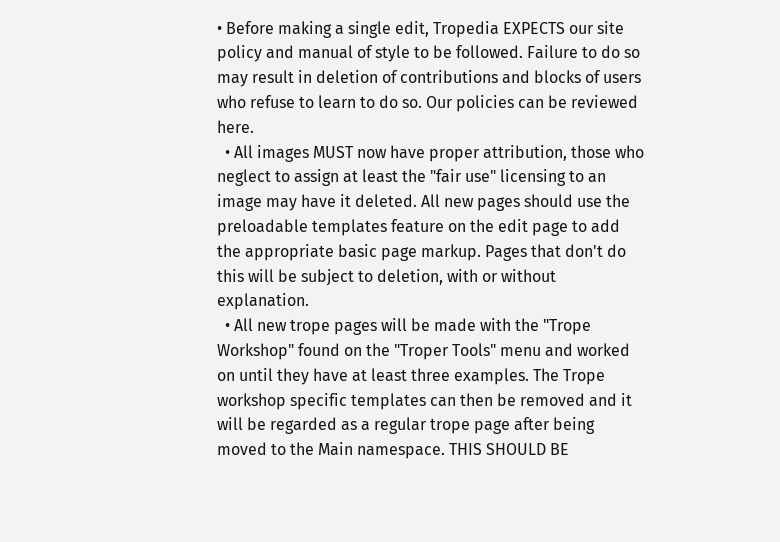• Before making a single edit, Tropedia EXPECTS our site policy and manual of style to be followed. Failure to do so may result in deletion of contributions and blocks of users who refuse to learn to do so. Our policies can be reviewed here.
  • All images MUST now have proper attribution, those who neglect to assign at least the "fair use" licensing to an image may have it deleted. All new pages should use the preloadable templates feature on the edit page to add the appropriate basic page markup. Pages that don't do this will be subject to deletion, with or without explanation.
  • All new trope pages will be made with the "Trope Workshop" found on the "Troper Tools" menu and worked on until they have at least three examples. The Trope workshop specific templates can then be removed and it will be regarded as a regular trope page after being moved to the Main namespace. THIS SHOULD BE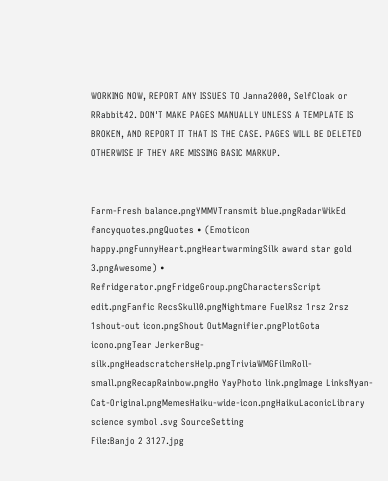WORKING NOW, REPORT ANY ISSUES TO Janna2000, SelfCloak or RRabbit42. DON'T MAKE PAGES MANUALLY UNLESS A TEMPLATE IS BROKEN, AND REPORT IT THAT IS THE CASE. PAGES WILL BE DELETED OTHERWISE IF THEY ARE MISSING BASIC MARKUP.


Farm-Fresh balance.pngYMMVTransmit blue.pngRadarWikEd fancyquotes.pngQuotes • (Emoticon happy.pngFunnyHeart.pngHeartwarmingSilk award star gold 3.pngAwesome) • Refridgerator.pngFridgeGroup.pngCharactersScript edit.pngFanfic RecsSkull0.pngNightmare FuelRsz 1rsz 2rsz 1shout-out icon.pngShout OutMagnifier.pngPlotGota icono.pngTear JerkerBug-silk.pngHeadscratchersHelp.pngTriviaWMGFilmRoll-small.pngRecapRainbow.pngHo YayPhoto link.pngImage LinksNyan-Cat-Original.pngMemesHaiku-wide-icon.pngHaikuLaconicLibrary science symbol .svg SourceSetting
File:Banjo 2 3127.jpg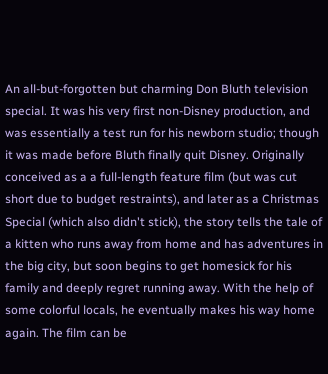An all-but-forgotten but charming Don Bluth television special. It was his very first non-Disney production, and was essentially a test run for his newborn studio; though it was made before Bluth finally quit Disney. Originally conceived as a a full-length feature film (but was cut short due to budget restraints), and later as a Christmas Special (which also didn't stick), the story tells the tale of a kitten who runs away from home and has adventures in the big city, but soon begins to get homesick for his family and deeply regret running away. With the help of some colorful locals, he eventually makes his way home again. The film can be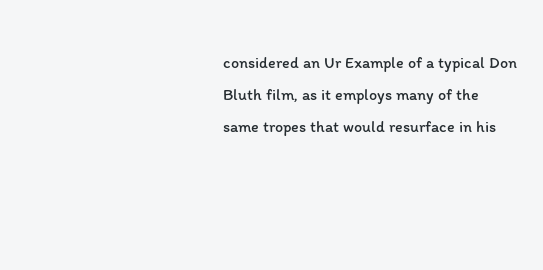considered an Ur Example of a typical Don Bluth film, as it employs many of the same tropes that would resurface in his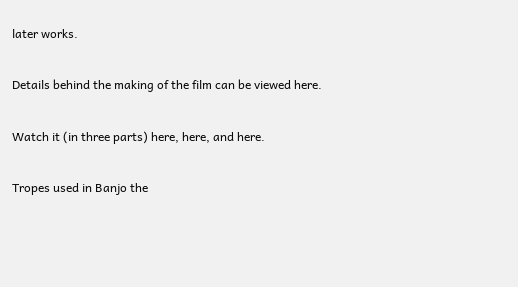later works.

Details behind the making of the film can be viewed here.

Watch it (in three parts) here, here, and here.

Tropes used in Banjo the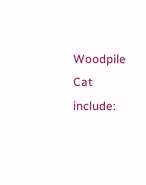Woodpile Cat include: